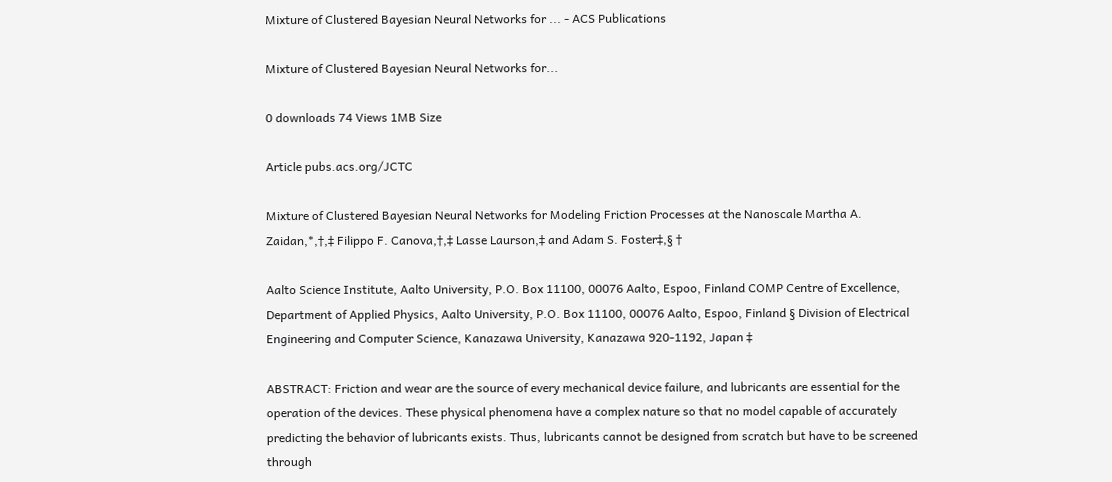Mixture of Clustered Bayesian Neural Networks for ... - ACS Publications

Mixture of Clustered Bayesian Neural Networks for...

0 downloads 74 Views 1MB Size

Article pubs.acs.org/JCTC

Mixture of Clustered Bayesian Neural Networks for Modeling Friction Processes at the Nanoscale Martha A. Zaidan,*,†,‡ Filippo F. Canova,†,‡ Lasse Laurson,‡ and Adam S. Foster‡,§ †

Aalto Science Institute, Aalto University, P.O. Box 11100, 00076 Aalto, Espoo, Finland COMP Centre of Excellence, Department of Applied Physics, Aalto University, P.O. Box 11100, 00076 Aalto, Espoo, Finland § Division of Electrical Engineering and Computer Science, Kanazawa University, Kanazawa 920-1192, Japan ‡

ABSTRACT: Friction and wear are the source of every mechanical device failure, and lubricants are essential for the operation of the devices. These physical phenomena have a complex nature so that no model capable of accurately predicting the behavior of lubricants exists. Thus, lubricants cannot be designed from scratch but have to be screened through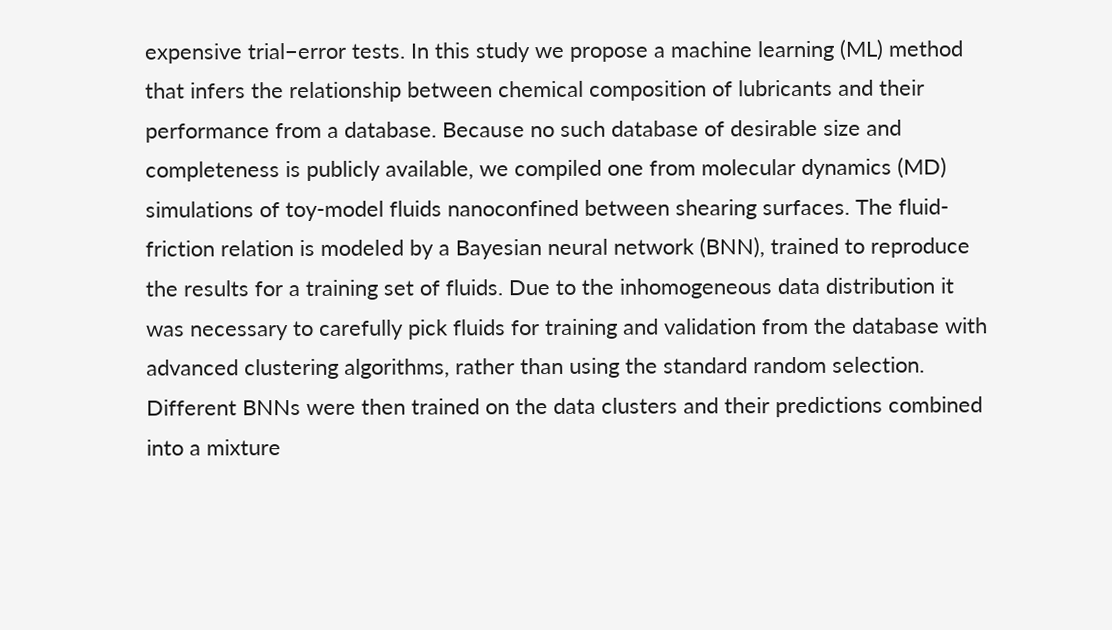expensive trial−error tests. In this study we propose a machine learning (ML) method that infers the relationship between chemical composition of lubricants and their performance from a database. Because no such database of desirable size and completeness is publicly available, we compiled one from molecular dynamics (MD) simulations of toy-model fluids nanoconfined between shearing surfaces. The fluid-friction relation is modeled by a Bayesian neural network (BNN), trained to reproduce the results for a training set of fluids. Due to the inhomogeneous data distribution it was necessary to carefully pick fluids for training and validation from the database with advanced clustering algorithms, rather than using the standard random selection. Different BNNs were then trained on the data clusters and their predictions combined into a mixture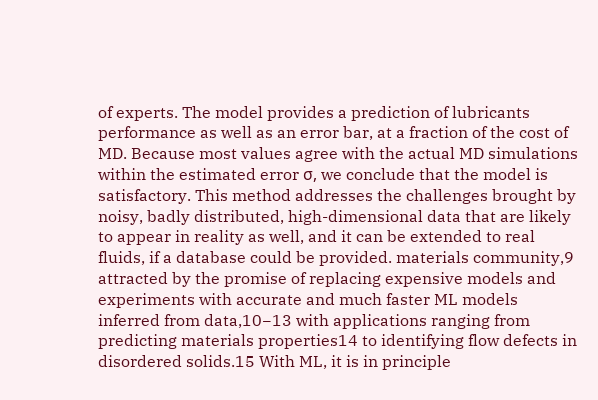of experts. The model provides a prediction of lubricants performance as well as an error bar, at a fraction of the cost of MD. Because most values agree with the actual MD simulations within the estimated error σ, we conclude that the model is satisfactory. This method addresses the challenges brought by noisy, badly distributed, high-dimensional data that are likely to appear in reality as well, and it can be extended to real fluids, if a database could be provided. materials community,9 attracted by the promise of replacing expensive models and experiments with accurate and much faster ML models inferred from data,10−13 with applications ranging from predicting materials properties14 to identifying flow defects in disordered solids.15 With ML, it is in principle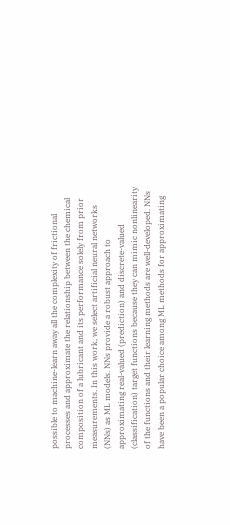possible to machine-learn away all the complexity of frictional processes and approximate the relationship between the chemical composition of a lubricant and its performance solely from prior measurements. In this work, we select artificial neural networks (NNs) as ML models. NNs provide a robust approach to approximating real-valued (prediction) and discrete-valued (classification) target functions because they can mimic nonlinearity of the functions and their learning methods are well-developed. NNs have been a popular choice among ML methods for approximating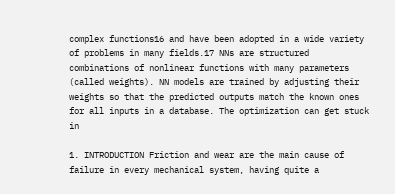complex functions16 and have been adopted in a wide variety of problems in many fields.17 NNs are structured combinations of nonlinear functions with many parameters (called weights). NN models are trained by adjusting their weights so that the predicted outputs match the known ones for all inputs in a database. The optimization can get stuck in

1. INTRODUCTION Friction and wear are the main cause of failure in every mechanical system, having quite a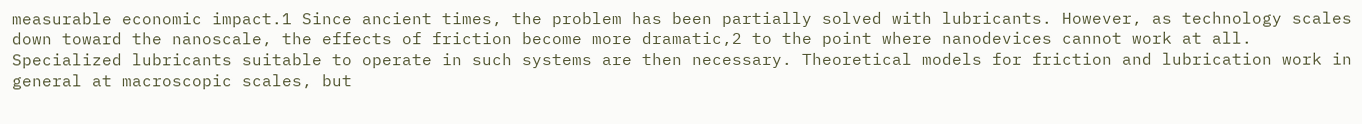measurable economic impact.1 Since ancient times, the problem has been partially solved with lubricants. However, as technology scales down toward the nanoscale, the effects of friction become more dramatic,2 to the point where nanodevices cannot work at all. Specialized lubricants suitable to operate in such systems are then necessary. Theoretical models for friction and lubrication work in general at macroscopic scales, but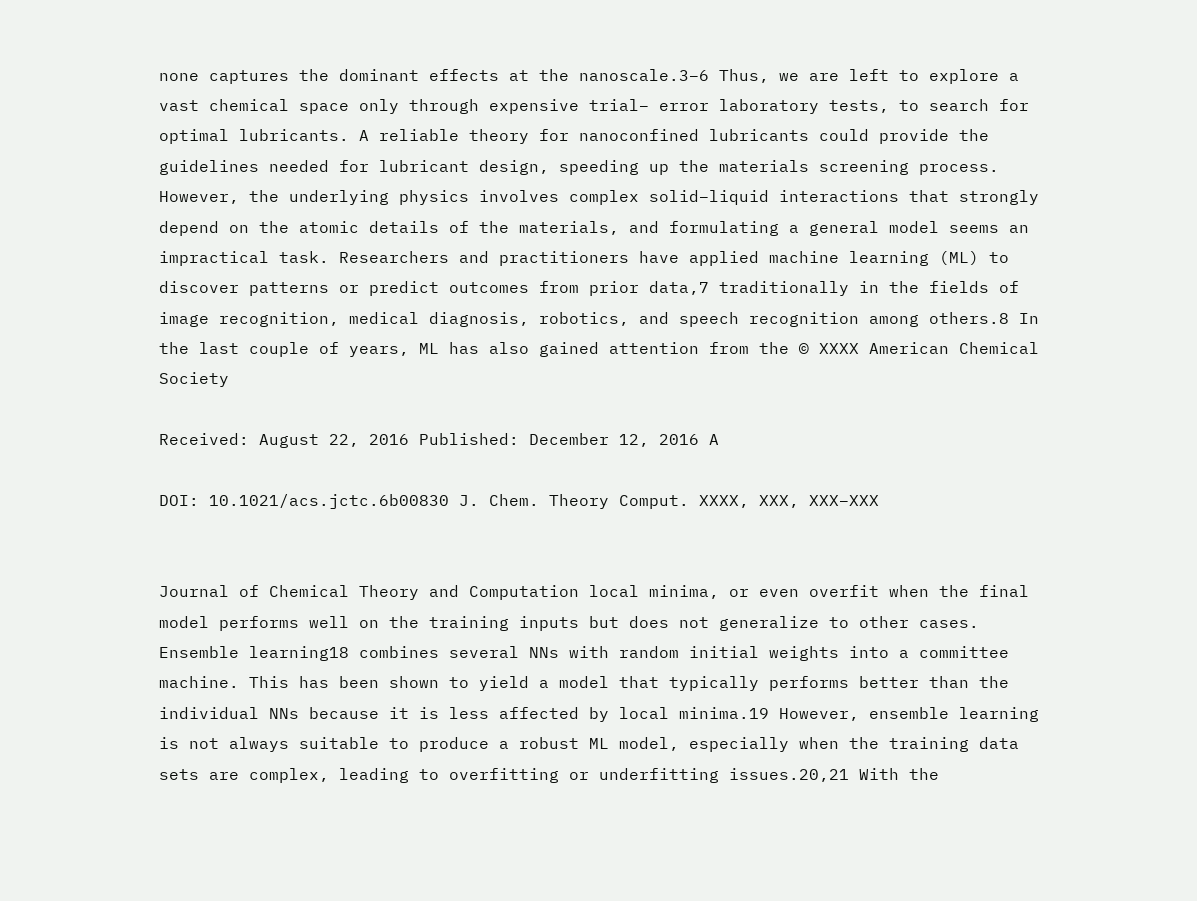none captures the dominant effects at the nanoscale.3−6 Thus, we are left to explore a vast chemical space only through expensive trial− error laboratory tests, to search for optimal lubricants. A reliable theory for nanoconfined lubricants could provide the guidelines needed for lubricant design, speeding up the materials screening process. However, the underlying physics involves complex solid−liquid interactions that strongly depend on the atomic details of the materials, and formulating a general model seems an impractical task. Researchers and practitioners have applied machine learning (ML) to discover patterns or predict outcomes from prior data,7 traditionally in the fields of image recognition, medical diagnosis, robotics, and speech recognition among others.8 In the last couple of years, ML has also gained attention from the © XXXX American Chemical Society

Received: August 22, 2016 Published: December 12, 2016 A

DOI: 10.1021/acs.jctc.6b00830 J. Chem. Theory Comput. XXXX, XXX, XXX−XXX


Journal of Chemical Theory and Computation local minima, or even overfit when the final model performs well on the training inputs but does not generalize to other cases. Ensemble learning18 combines several NNs with random initial weights into a committee machine. This has been shown to yield a model that typically performs better than the individual NNs because it is less affected by local minima.19 However, ensemble learning is not always suitable to produce a robust ML model, especially when the training data sets are complex, leading to overfitting or underfitting issues.20,21 With the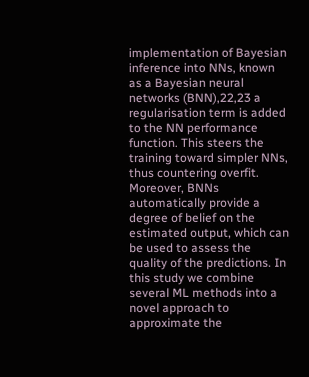implementation of Bayesian inference into NNs, known as a Bayesian neural networks (BNN),22,23 a regularisation term is added to the NN performance function. This steers the training toward simpler NNs, thus countering overfit. Moreover, BNNs automatically provide a degree of belief on the estimated output, which can be used to assess the quality of the predictions. In this study we combine several ML methods into a novel approach to approximate the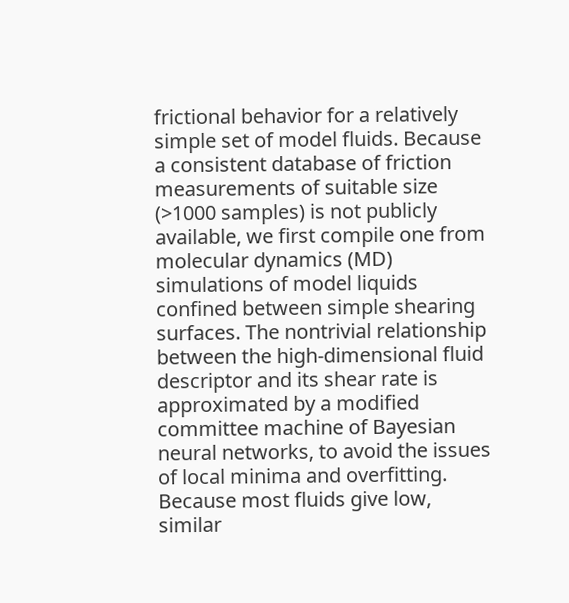frictional behavior for a relatively simple set of model fluids. Because a consistent database of friction measurements of suitable size (>1000 samples) is not publicly available, we first compile one from molecular dynamics (MD) simulations of model liquids confined between simple shearing surfaces. The nontrivial relationship between the high-dimensional fluid descriptor and its shear rate is approximated by a modified committee machine of Bayesian neural networks, to avoid the issues of local minima and overfitting. Because most fluids give low, similar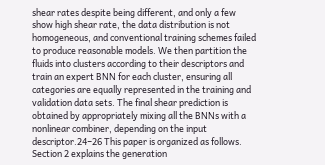shear rates despite being different, and only a few show high shear rate, the data distribution is not homogeneous, and conventional training schemes failed to produce reasonable models. We then partition the fluids into clusters according to their descriptors and train an expert BNN for each cluster, ensuring all categories are equally represented in the training and validation data sets. The final shear prediction is obtained by appropriately mixing all the BNNs with a nonlinear combiner, depending on the input descriptor.24−26 This paper is organized as follows. Section 2 explains the generation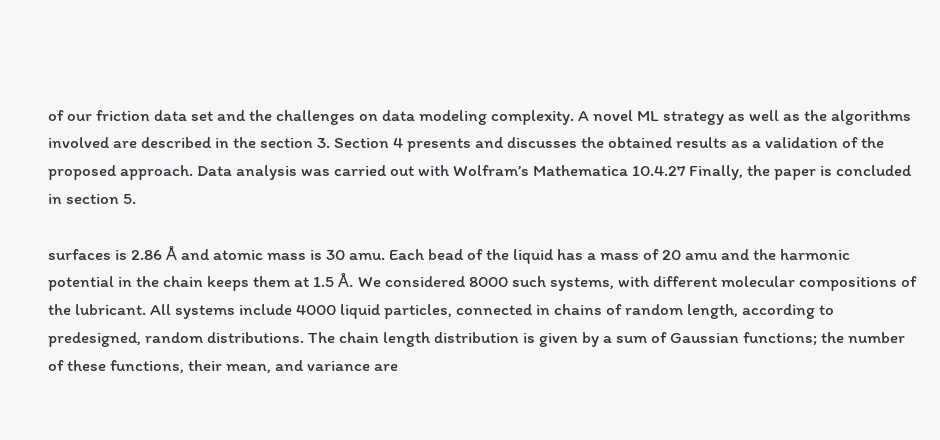of our friction data set and the challenges on data modeling complexity. A novel ML strategy as well as the algorithms involved are described in the section 3. Section 4 presents and discusses the obtained results as a validation of the proposed approach. Data analysis was carried out with Wolfram’s Mathematica 10.4.27 Finally, the paper is concluded in section 5.

surfaces is 2.86 Å and atomic mass is 30 amu. Each bead of the liquid has a mass of 20 amu and the harmonic potential in the chain keeps them at 1.5 Å. We considered 8000 such systems, with different molecular compositions of the lubricant. All systems include 4000 liquid particles, connected in chains of random length, according to predesigned, random distributions. The chain length distribution is given by a sum of Gaussian functions; the number of these functions, their mean, and variance are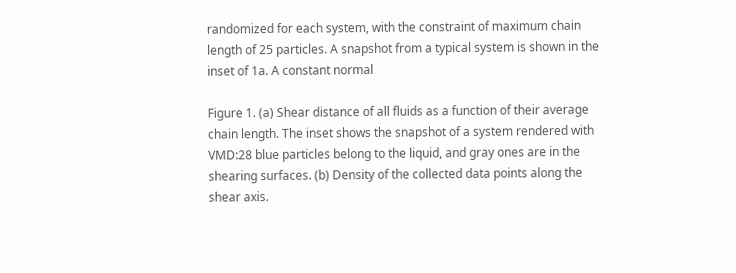randomized for each system, with the constraint of maximum chain length of 25 particles. A snapshot from a typical system is shown in the inset of 1a. A constant normal

Figure 1. (a) Shear distance of all fluids as a function of their average chain length. The inset shows the snapshot of a system rendered with VMD:28 blue particles belong to the liquid, and gray ones are in the shearing surfaces. (b) Density of the collected data points along the shear axis.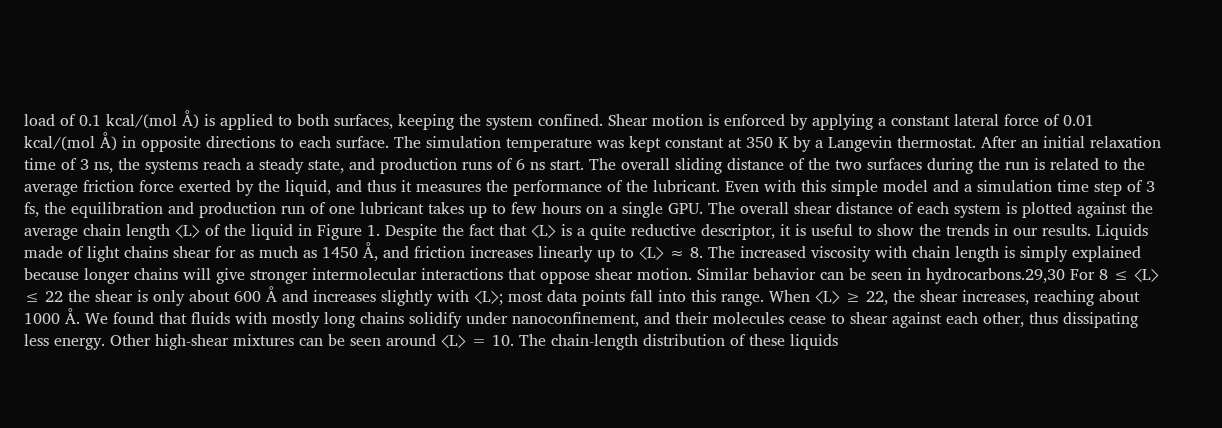load of 0.1 kcal/(mol Å) is applied to both surfaces, keeping the system confined. Shear motion is enforced by applying a constant lateral force of 0.01 kcal/(mol Å) in opposite directions to each surface. The simulation temperature was kept constant at 350 K by a Langevin thermostat. After an initial relaxation time of 3 ns, the systems reach a steady state, and production runs of 6 ns start. The overall sliding distance of the two surfaces during the run is related to the average friction force exerted by the liquid, and thus it measures the performance of the lubricant. Even with this simple model and a simulation time step of 3 fs, the equilibration and production run of one lubricant takes up to few hours on a single GPU. The overall shear distance of each system is plotted against the average chain length ⟨L⟩ of the liquid in Figure 1. Despite the fact that ⟨L⟩ is a quite reductive descriptor, it is useful to show the trends in our results. Liquids made of light chains shear for as much as 1450 Å, and friction increases linearly up to ⟨L⟩ ≈ 8. The increased viscosity with chain length is simply explained because longer chains will give stronger intermolecular interactions that oppose shear motion. Similar behavior can be seen in hydrocarbons.29,30 For 8 ≤ ⟨L⟩ ≤ 22 the shear is only about 600 Å and increases slightly with ⟨L⟩; most data points fall into this range. When ⟨L⟩ ≥ 22, the shear increases, reaching about 1000 Å. We found that fluids with mostly long chains solidify under nanoconfinement, and their molecules cease to shear against each other, thus dissipating less energy. Other high-shear mixtures can be seen around ⟨L⟩ = 10. The chain-length distribution of these liquids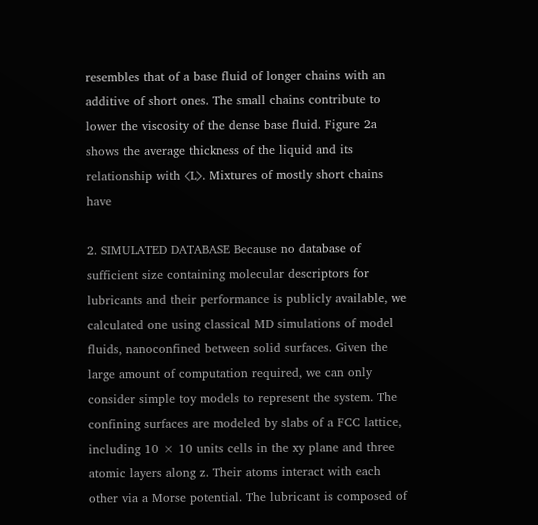resembles that of a base fluid of longer chains with an additive of short ones. The small chains contribute to lower the viscosity of the dense base fluid. Figure 2a shows the average thickness of the liquid and its relationship with ⟨L⟩. Mixtures of mostly short chains have

2. SIMULATED DATABASE Because no database of sufficient size containing molecular descriptors for lubricants and their performance is publicly available, we calculated one using classical MD simulations of model fluids, nanoconfined between solid surfaces. Given the large amount of computation required, we can only consider simple toy models to represent the system. The confining surfaces are modeled by slabs of a FCC lattice, including 10 × 10 units cells in the xy plane and three atomic layers along z. Their atoms interact with each other via a Morse potential. The lubricant is composed of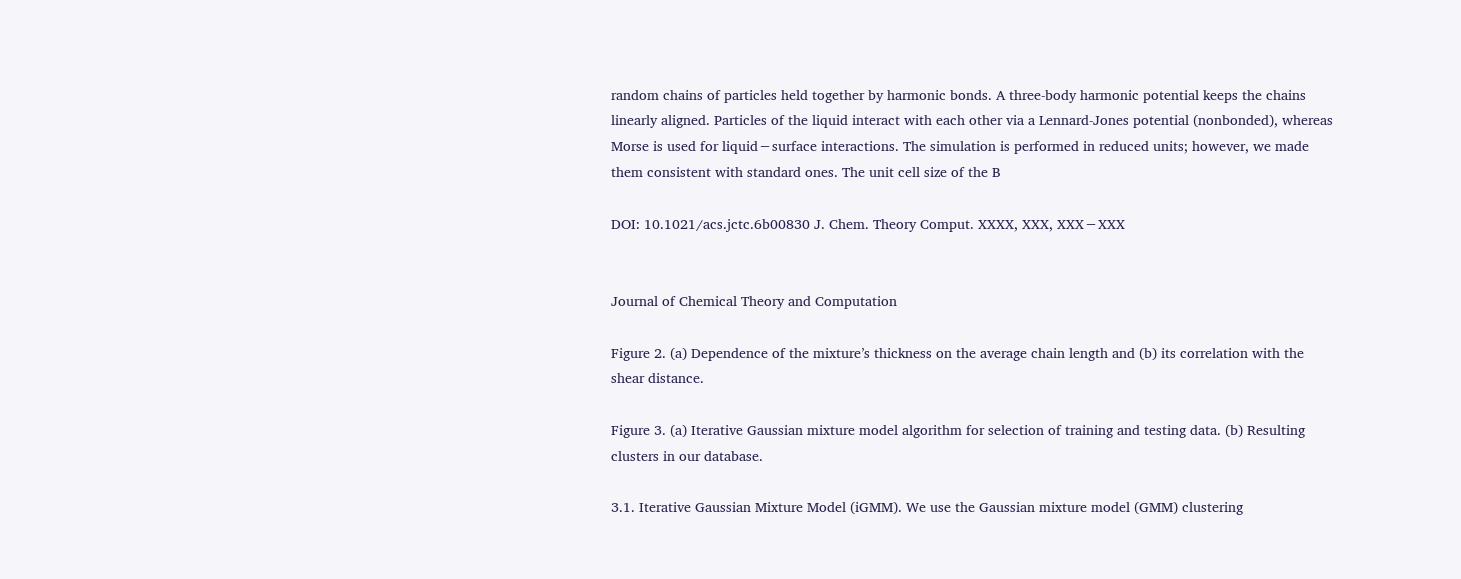random chains of particles held together by harmonic bonds. A three-body harmonic potential keeps the chains linearly aligned. Particles of the liquid interact with each other via a Lennard-Jones potential (nonbonded), whereas Morse is used for liquid−surface interactions. The simulation is performed in reduced units; however, we made them consistent with standard ones. The unit cell size of the B

DOI: 10.1021/acs.jctc.6b00830 J. Chem. Theory Comput. XXXX, XXX, XXX−XXX


Journal of Chemical Theory and Computation

Figure 2. (a) Dependence of the mixture’s thickness on the average chain length and (b) its correlation with the shear distance.

Figure 3. (a) Iterative Gaussian mixture model algorithm for selection of training and testing data. (b) Resulting clusters in our database.

3.1. Iterative Gaussian Mixture Model (iGMM). We use the Gaussian mixture model (GMM) clustering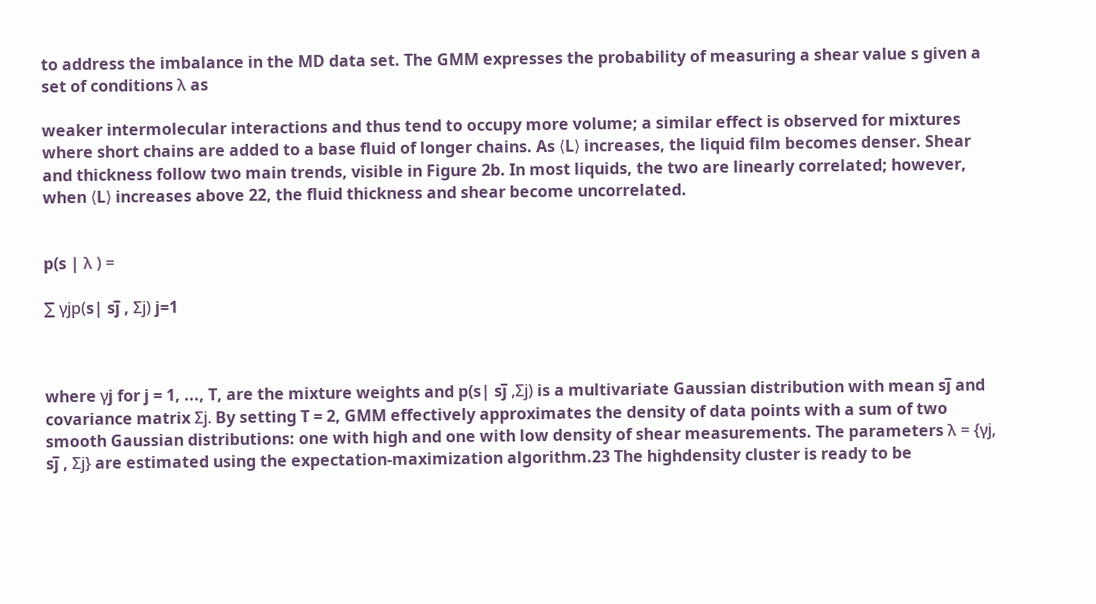to address the imbalance in the MD data set. The GMM expresses the probability of measuring a shear value s given a set of conditions λ as

weaker intermolecular interactions and thus tend to occupy more volume; a similar effect is observed for mixtures where short chains are added to a base fluid of longer chains. As ⟨L⟩ increases, the liquid film becomes denser. Shear and thickness follow two main trends, visible in Figure 2b. In most liquids, the two are linearly correlated; however, when ⟨L⟩ increases above 22, the fluid thickness and shear become uncorrelated.


p(s | λ ) =

∑ γjp(s| sj̅ , Σj) j=1



where γj for j = 1, ..., T, are the mixture weights and p(s| sj̅ ,Σj) is a multivariate Gaussian distribution with mean sj̅ and covariance matrix Σj. By setting T = 2, GMM effectively approximates the density of data points with a sum of two smooth Gaussian distributions: one with high and one with low density of shear measurements. The parameters λ = {γj, sj̅ , Σj} are estimated using the expectation-maximization algorithm.23 The highdensity cluster is ready to be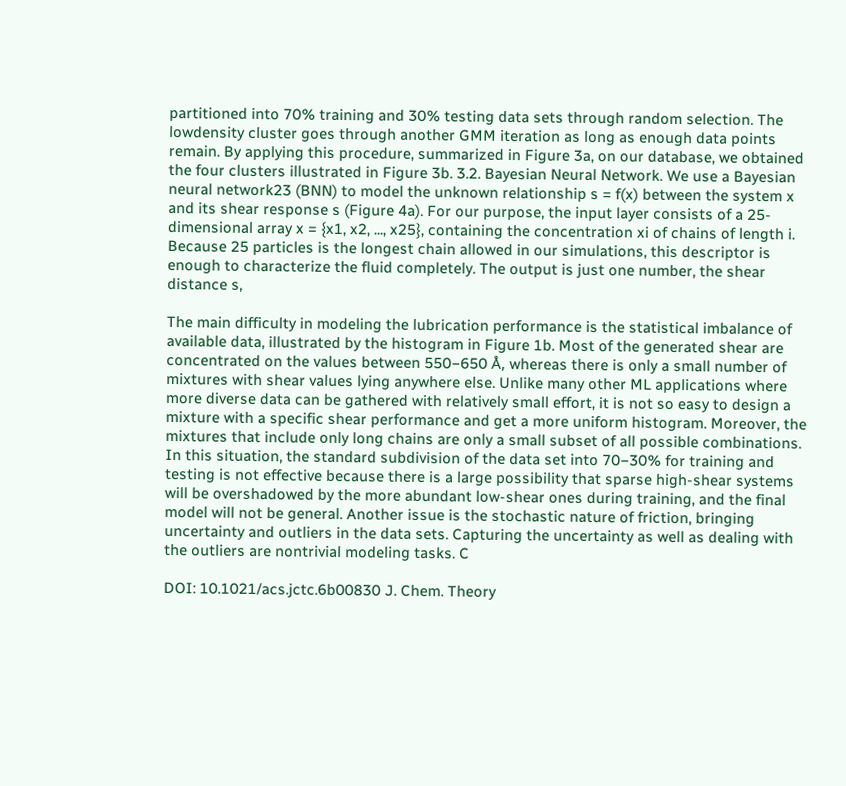partitioned into 70% training and 30% testing data sets through random selection. The lowdensity cluster goes through another GMM iteration as long as enough data points remain. By applying this procedure, summarized in Figure 3a, on our database, we obtained the four clusters illustrated in Figure 3b. 3.2. Bayesian Neural Network. We use a Bayesian neural network23 (BNN) to model the unknown relationship s = f(x) between the system x and its shear response s (Figure 4a). For our purpose, the input layer consists of a 25-dimensional array x = {x1, x2, ..., x25}, containing the concentration xi of chains of length i. Because 25 particles is the longest chain allowed in our simulations, this descriptor is enough to characterize the fluid completely. The output is just one number, the shear distance s,

The main difficulty in modeling the lubrication performance is the statistical imbalance of available data, illustrated by the histogram in Figure 1b. Most of the generated shear are concentrated on the values between 550−650 Å, whereas there is only a small number of mixtures with shear values lying anywhere else. Unlike many other ML applications where more diverse data can be gathered with relatively small effort, it is not so easy to design a mixture with a specific shear performance and get a more uniform histogram. Moreover, the mixtures that include only long chains are only a small subset of all possible combinations. In this situation, the standard subdivision of the data set into 70−30% for training and testing is not effective because there is a large possibility that sparse high-shear systems will be overshadowed by the more abundant low-shear ones during training, and the final model will not be general. Another issue is the stochastic nature of friction, bringing uncertainty and outliers in the data sets. Capturing the uncertainty as well as dealing with the outliers are nontrivial modeling tasks. C

DOI: 10.1021/acs.jctc.6b00830 J. Chem. Theory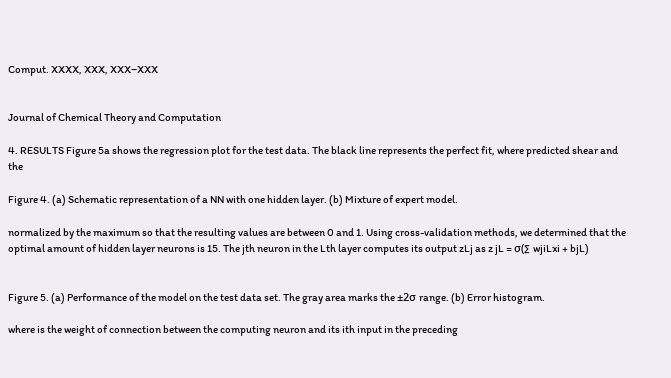Comput. XXXX, XXX, XXX−XXX


Journal of Chemical Theory and Computation

4. RESULTS Figure 5a shows the regression plot for the test data. The black line represents the perfect fit, where predicted shear and the

Figure 4. (a) Schematic representation of a NN with one hidden layer. (b) Mixture of expert model.

normalized by the maximum so that the resulting values are between 0 and 1. Using cross-validation methods, we determined that the optimal amount of hidden layer neurons is 15. The jth neuron in the Lth layer computes its output zLj as z jL = σ(∑ wjiLxi + bjL)


Figure 5. (a) Performance of the model on the test data set. The gray area marks the ±2σ range. (b) Error histogram.

where is the weight of connection between the computing neuron and its ith input in the preceding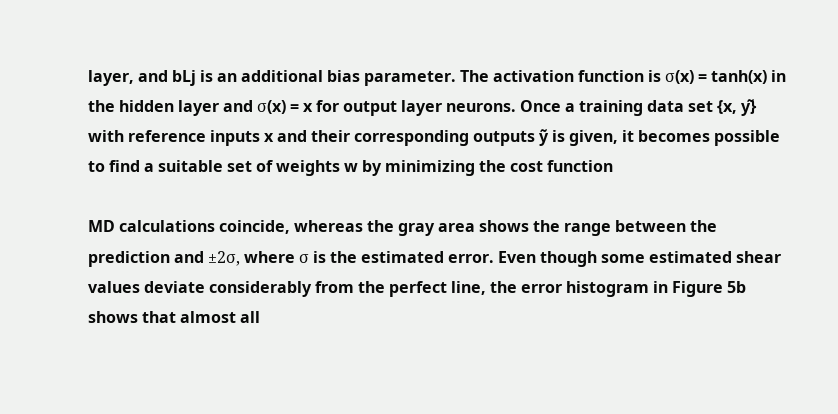layer, and bLj is an additional bias parameter. The activation function is σ(x) = tanh(x) in the hidden layer and σ(x) = x for output layer neurons. Once a training data set {x, y}̃ with reference inputs x and their corresponding outputs ỹ is given, it becomes possible to find a suitable set of weights w by minimizing the cost function

MD calculations coincide, whereas the gray area shows the range between the prediction and ±2σ, where σ is the estimated error. Even though some estimated shear values deviate considerably from the perfect line, the error histogram in Figure 5b shows that almost all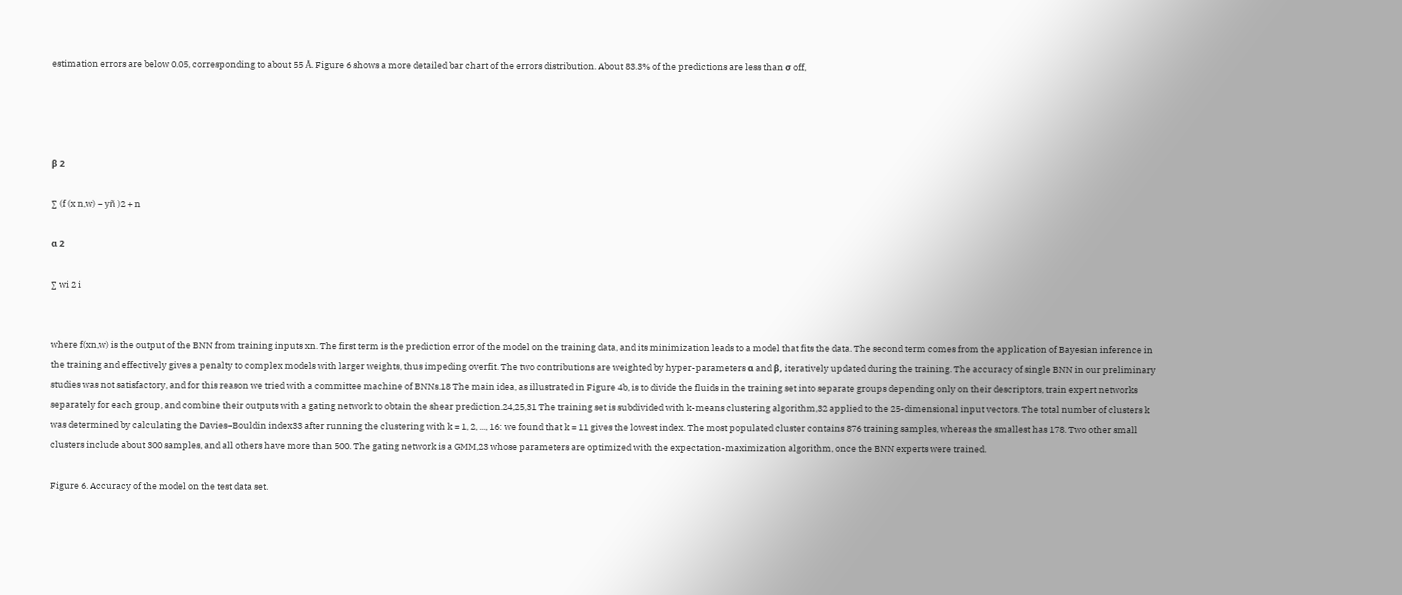estimation errors are below 0.05, corresponding to about 55 Å. Figure 6 shows a more detailed bar chart of the errors distribution. About 83.3% of the predictions are less than σ off,




β 2

∑ (f (x n,w) − yñ )2 + n

α 2

∑ wi 2 i


where f(xn,w) is the output of the BNN from training inputs xn. The first term is the prediction error of the model on the training data, and its minimization leads to a model that fits the data. The second term comes from the application of Bayesian inference in the training and effectively gives a penalty to complex models with larger weights, thus impeding overfit. The two contributions are weighted by hyper-parameters α and β, iteratively updated during the training. The accuracy of single BNN in our preliminary studies was not satisfactory, and for this reason we tried with a committee machine of BNNs.18 The main idea, as illustrated in Figure 4b, is to divide the fluids in the training set into separate groups depending only on their descriptors, train expert networks separately for each group, and combine their outputs with a gating network to obtain the shear prediction.24,25,31 The training set is subdivided with k-means clustering algorithm,32 applied to the 25-dimensional input vectors. The total number of clusters k was determined by calculating the Davies−Bouldin index33 after running the clustering with k = 1, 2, ..., 16: we found that k = 11 gives the lowest index. The most populated cluster contains 876 training samples, whereas the smallest has 178. Two other small clusters include about 300 samples, and all others have more than 500. The gating network is a GMM,23 whose parameters are optimized with the expectation-maximization algorithm, once the BNN experts were trained.

Figure 6. Accuracy of the model on the test data set.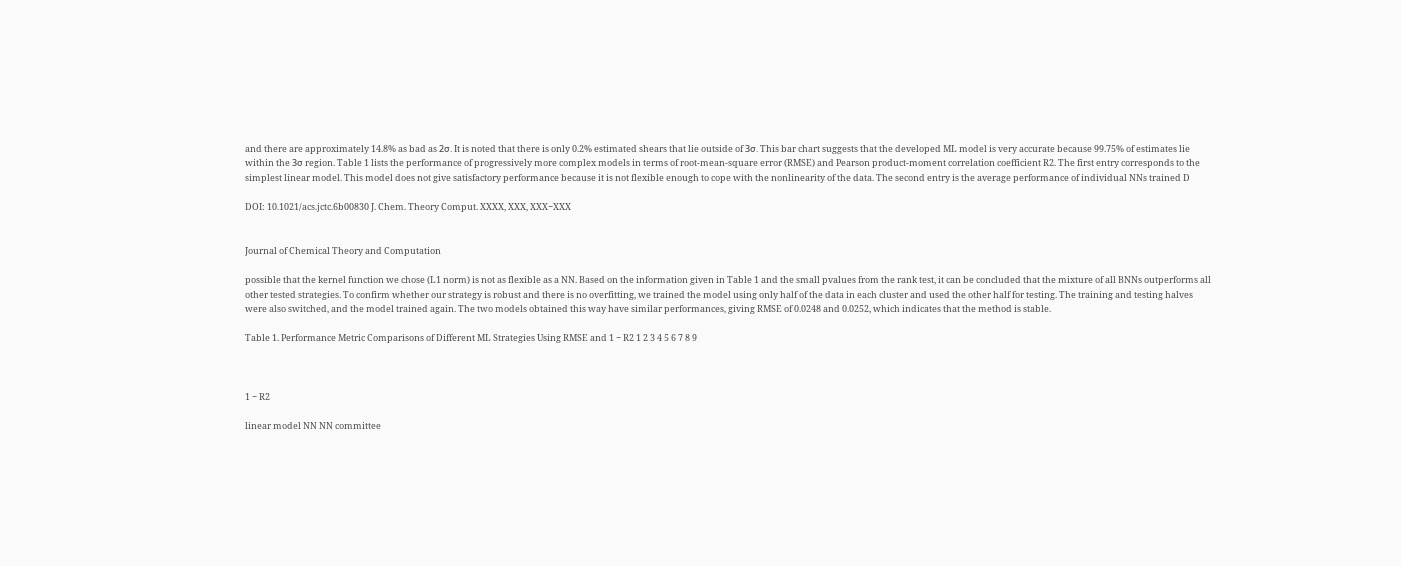and there are approximately 14.8% as bad as 2σ. It is noted that there is only 0.2% estimated shears that lie outside of 3σ. This bar chart suggests that the developed ML model is very accurate because 99.75% of estimates lie within the 3σ region. Table 1 lists the performance of progressively more complex models in terms of root-mean-square error (RMSE) and Pearson product-moment correlation coefficient R2. The first entry corresponds to the simplest linear model. This model does not give satisfactory performance because it is not flexible enough to cope with the nonlinearity of the data. The second entry is the average performance of individual NNs trained D

DOI: 10.1021/acs.jctc.6b00830 J. Chem. Theory Comput. XXXX, XXX, XXX−XXX


Journal of Chemical Theory and Computation

possible that the kernel function we chose (L1 norm) is not as flexible as a NN. Based on the information given in Table 1 and the small pvalues from the rank test, it can be concluded that the mixture of all BNNs outperforms all other tested strategies. To confirm whether our strategy is robust and there is no overfitting, we trained the model using only half of the data in each cluster and used the other half for testing. The training and testing halves were also switched, and the model trained again. The two models obtained this way have similar performances, giving RMSE of 0.0248 and 0.0252, which indicates that the method is stable.

Table 1. Performance Metric Comparisons of Different ML Strategies Using RMSE and 1 − R2 1 2 3 4 5 6 7 8 9



1 − R2

linear model NN NN committee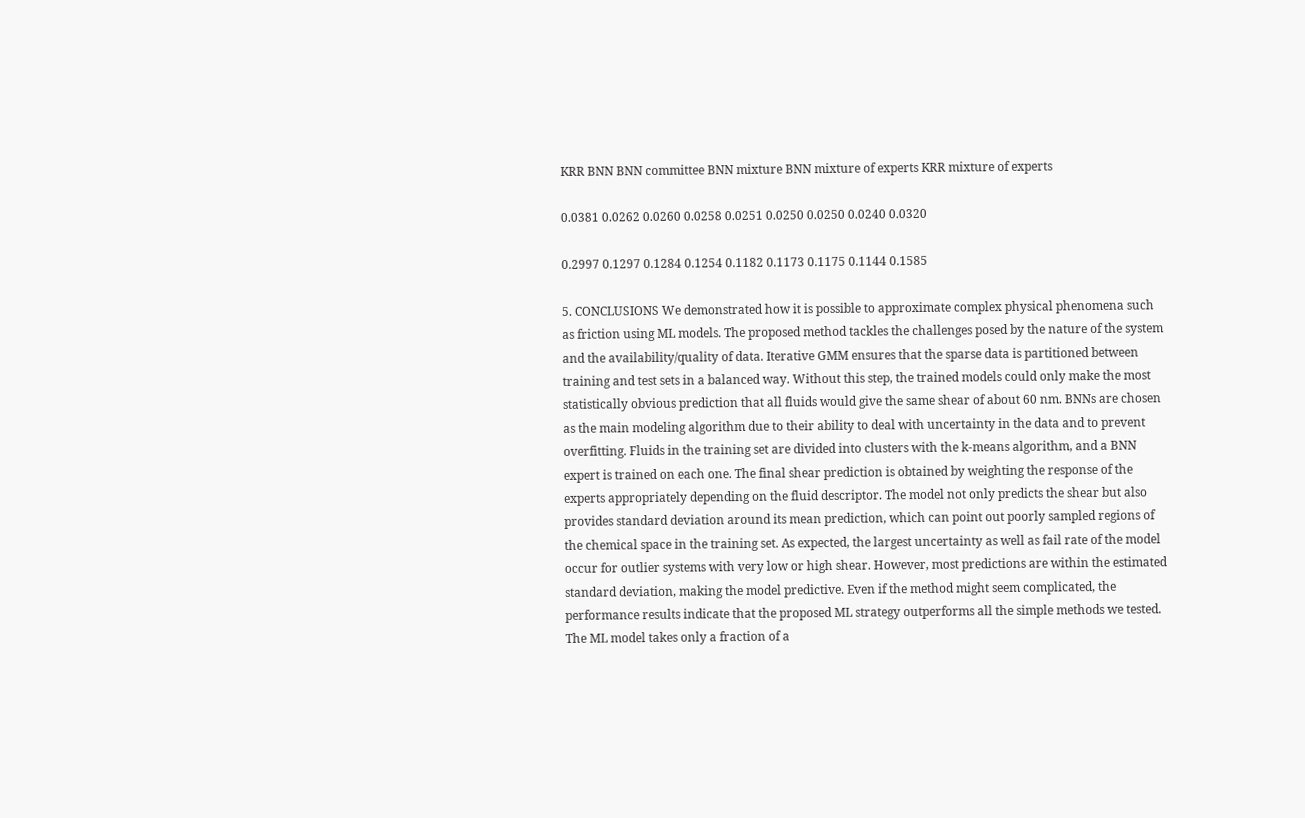KRR BNN BNN committee BNN mixture BNN mixture of experts KRR mixture of experts

0.0381 0.0262 0.0260 0.0258 0.0251 0.0250 0.0250 0.0240 0.0320

0.2997 0.1297 0.1284 0.1254 0.1182 0.1173 0.1175 0.1144 0.1585

5. CONCLUSIONS We demonstrated how it is possible to approximate complex physical phenomena such as friction using ML models. The proposed method tackles the challenges posed by the nature of the system and the availability/quality of data. Iterative GMM ensures that the sparse data is partitioned between training and test sets in a balanced way. Without this step, the trained models could only make the most statistically obvious prediction that all fluids would give the same shear of about 60 nm. BNNs are chosen as the main modeling algorithm due to their ability to deal with uncertainty in the data and to prevent overfitting. Fluids in the training set are divided into clusters with the k-means algorithm, and a BNN expert is trained on each one. The final shear prediction is obtained by weighting the response of the experts appropriately depending on the fluid descriptor. The model not only predicts the shear but also provides standard deviation around its mean prediction, which can point out poorly sampled regions of the chemical space in the training set. As expected, the largest uncertainty as well as fail rate of the model occur for outlier systems with very low or high shear. However, most predictions are within the estimated standard deviation, making the model predictive. Even if the method might seem complicated, the performance results indicate that the proposed ML strategy outperforms all the simple methods we tested. The ML model takes only a fraction of a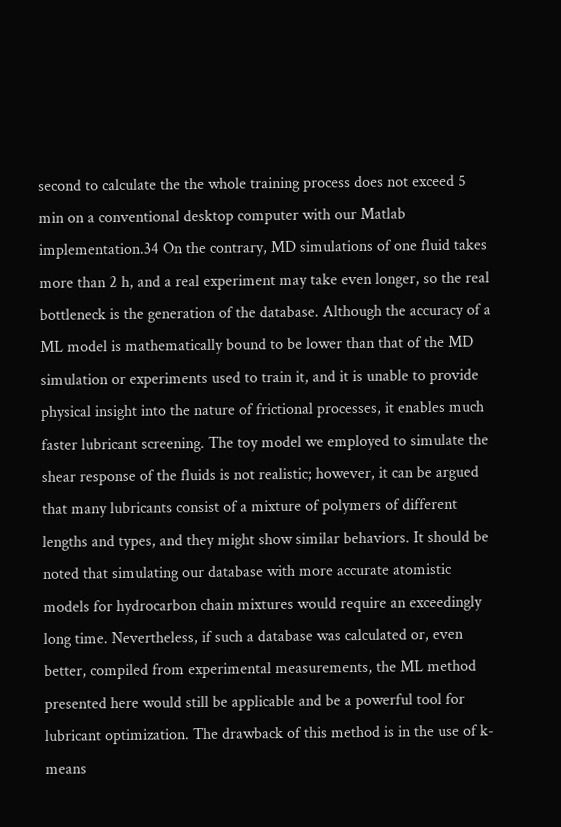second to calculate the the whole training process does not exceed 5 min on a conventional desktop computer with our Matlab implementation.34 On the contrary, MD simulations of one fluid takes more than 2 h, and a real experiment may take even longer, so the real bottleneck is the generation of the database. Although the accuracy of a ML model is mathematically bound to be lower than that of the MD simulation or experiments used to train it, and it is unable to provide physical insight into the nature of frictional processes, it enables much faster lubricant screening. The toy model we employed to simulate the shear response of the fluids is not realistic; however, it can be argued that many lubricants consist of a mixture of polymers of different lengths and types, and they might show similar behaviors. It should be noted that simulating our database with more accurate atomistic models for hydrocarbon chain mixtures would require an exceedingly long time. Nevertheless, if such a database was calculated or, even better, compiled from experimental measurements, the ML method presented here would still be applicable and be a powerful tool for lubricant optimization. The drawback of this method is in the use of k-means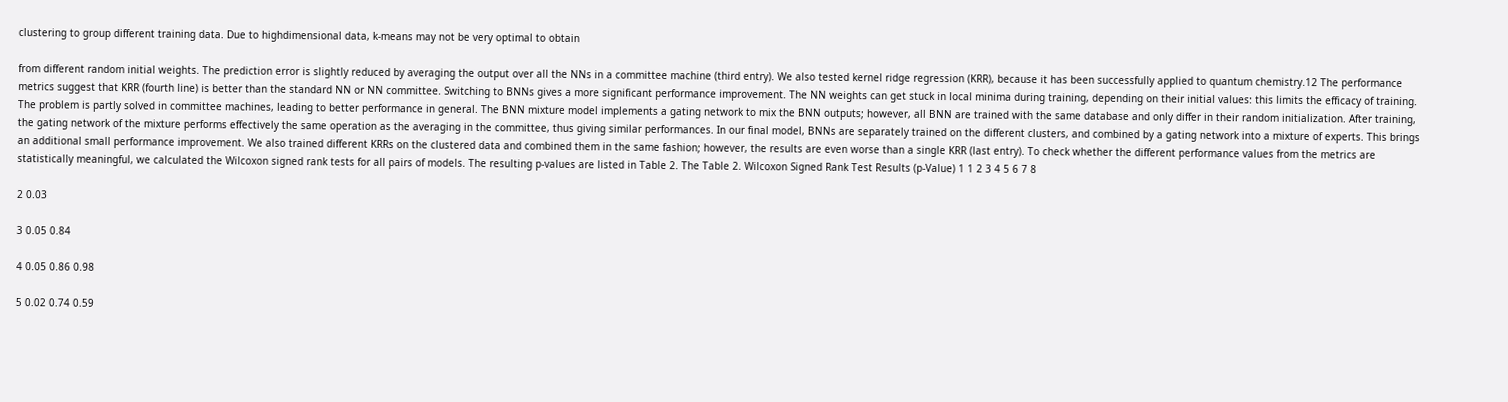clustering to group different training data. Due to highdimensional data, k-means may not be very optimal to obtain

from different random initial weights. The prediction error is slightly reduced by averaging the output over all the NNs in a committee machine (third entry). We also tested kernel ridge regression (KRR), because it has been successfully applied to quantum chemistry.12 The performance metrics suggest that KRR (fourth line) is better than the standard NN or NN committee. Switching to BNNs gives a more significant performance improvement. The NN weights can get stuck in local minima during training, depending on their initial values: this limits the efficacy of training. The problem is partly solved in committee machines, leading to better performance in general. The BNN mixture model implements a gating network to mix the BNN outputs; however, all BNN are trained with the same database and only differ in their random initialization. After training, the gating network of the mixture performs effectively the same operation as the averaging in the committee, thus giving similar performances. In our final model, BNNs are separately trained on the different clusters, and combined by a gating network into a mixture of experts. This brings an additional small performance improvement. We also trained different KRRs on the clustered data and combined them in the same fashion; however, the results are even worse than a single KRR (last entry). To check whether the different performance values from the metrics are statistically meaningful, we calculated the Wilcoxon signed rank tests for all pairs of models. The resulting p-values are listed in Table 2. The Table 2. Wilcoxon Signed Rank Test Results (p-Value) 1 1 2 3 4 5 6 7 8

2 0.03

3 0.05 0.84

4 0.05 0.86 0.98

5 0.02 0.74 0.59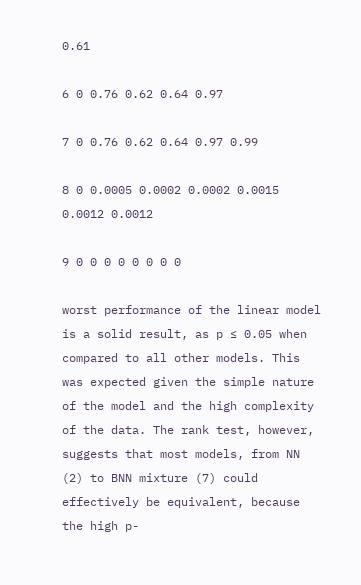0.61

6 0 0.76 0.62 0.64 0.97

7 0 0.76 0.62 0.64 0.97 0.99

8 0 0.0005 0.0002 0.0002 0.0015 0.0012 0.0012

9 0 0 0 0 0 0 0 0

worst performance of the linear model is a solid result, as p ≤ 0.05 when compared to all other models. This was expected given the simple nature of the model and the high complexity of the data. The rank test, however, suggests that most models, from NN (2) to BNN mixture (7) could effectively be equivalent, because the high p-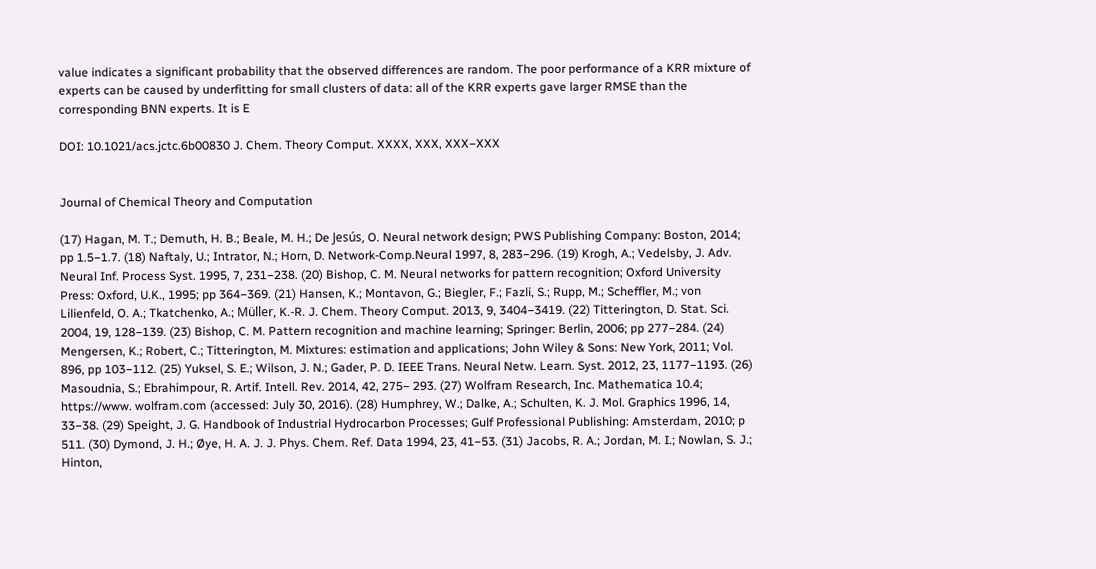value indicates a significant probability that the observed differences are random. The poor performance of a KRR mixture of experts can be caused by underfitting for small clusters of data: all of the KRR experts gave larger RMSE than the corresponding BNN experts. It is E

DOI: 10.1021/acs.jctc.6b00830 J. Chem. Theory Comput. XXXX, XXX, XXX−XXX


Journal of Chemical Theory and Computation

(17) Hagan, M. T.; Demuth, H. B.; Beale, M. H.; De Jesús, O. Neural network design; PWS Publishing Company: Boston, 2014; pp 1.5−1.7. (18) Naftaly, U.; Intrator, N.; Horn, D. Network-Comp.Neural 1997, 8, 283−296. (19) Krogh, A.; Vedelsby, J. Adv. Neural Inf. Process Syst. 1995, 7, 231−238. (20) Bishop, C. M. Neural networks for pattern recognition; Oxford University Press: Oxford, U.K., 1995; pp 364−369. (21) Hansen, K.; Montavon, G.; Biegler, F.; Fazli, S.; Rupp, M.; Scheffler, M.; von Lilienfeld, O. A.; Tkatchenko, A.; Müller, K.-R. J. Chem. Theory Comput. 2013, 9, 3404−3419. (22) Titterington, D. Stat. Sci. 2004, 19, 128−139. (23) Bishop, C. M. Pattern recognition and machine learning; Springer: Berlin, 2006; pp 277−284. (24) Mengersen, K.; Robert, C.; Titterington, M. Mixtures: estimation and applications; John Wiley & Sons: New York, 2011; Vol. 896, pp 103−112. (25) Yuksel, S. E.; Wilson, J. N.; Gader, P. D. IEEE Trans. Neural Netw. Learn. Syst. 2012, 23, 1177−1193. (26) Masoudnia, S.; Ebrahimpour, R. Artif. Intell. Rev. 2014, 42, 275− 293. (27) Wolfram Research, Inc. Mathematica 10.4; https://www. wolfram.com (accessed: July 30, 2016). (28) Humphrey, W.; Dalke, A.; Schulten, K. J. Mol. Graphics 1996, 14, 33−38. (29) Speight, J. G. Handbook of Industrial Hydrocarbon Processes; Gulf Professional Publishing: Amsterdam, 2010; p 511. (30) Dymond, J. H.; Øye, H. A. J. J. Phys. Chem. Ref. Data 1994, 23, 41−53. (31) Jacobs, R. A.; Jordan, M. I.; Nowlan, S. J.; Hinton,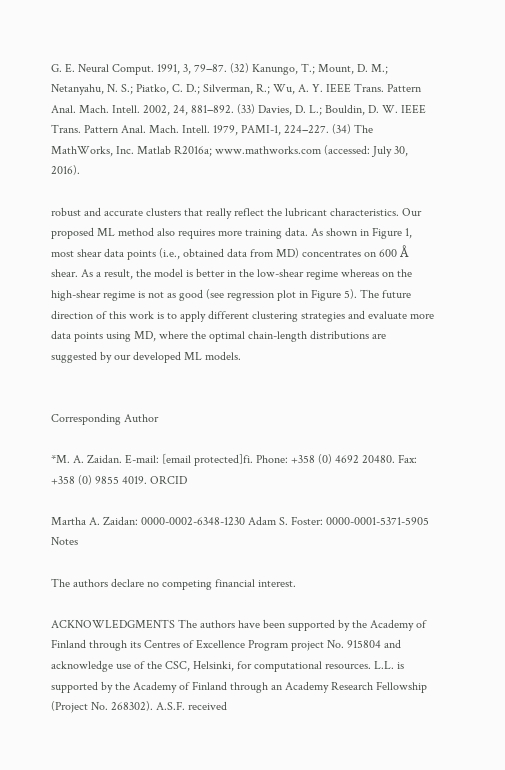G. E. Neural Comput. 1991, 3, 79−87. (32) Kanungo, T.; Mount, D. M.; Netanyahu, N. S.; Piatko, C. D.; Silverman, R.; Wu, A. Y. IEEE Trans. Pattern Anal. Mach. Intell. 2002, 24, 881−892. (33) Davies, D. L.; Bouldin, D. W. IEEE Trans. Pattern Anal. Mach. Intell. 1979, PAMI-1, 224−227. (34) The MathWorks, Inc. Matlab R2016a; www.mathworks.com (accessed: July 30, 2016).

robust and accurate clusters that really reflect the lubricant characteristics. Our proposed ML method also requires more training data. As shown in Figure 1, most shear data points (i.e., obtained data from MD) concentrates on 600 Å shear. As a result, the model is better in the low-shear regime whereas on the high-shear regime is not as good (see regression plot in Figure 5). The future direction of this work is to apply different clustering strategies and evaluate more data points using MD, where the optimal chain-length distributions are suggested by our developed ML models.


Corresponding Author

*M. A. Zaidan. E-mail: [email protected]fi. Phone: +358 (0) 4692 20480. Fax: +358 (0) 9855 4019. ORCID

Martha A. Zaidan: 0000-0002-6348-1230 Adam S. Foster: 0000-0001-5371-5905 Notes

The authors declare no competing financial interest.

ACKNOWLEDGMENTS The authors have been supported by the Academy of Finland through its Centres of Excellence Program project No. 915804 and acknowledge use of the CSC, Helsinki, for computational resources. L.L. is supported by the Academy of Finland through an Academy Research Fellowship (Project No. 268302). A.S.F. received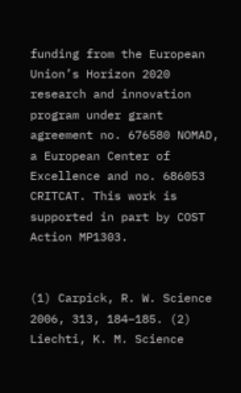funding from the European Union’s Horizon 2020 research and innovation program under grant agreement no. 676580 NOMAD, a European Center of Excellence and no. 686053 CRITCAT. This work is supported in part by COST Action MP1303.


(1) Carpick, R. W. Science 2006, 313, 184−185. (2) Liechti, K. M. Science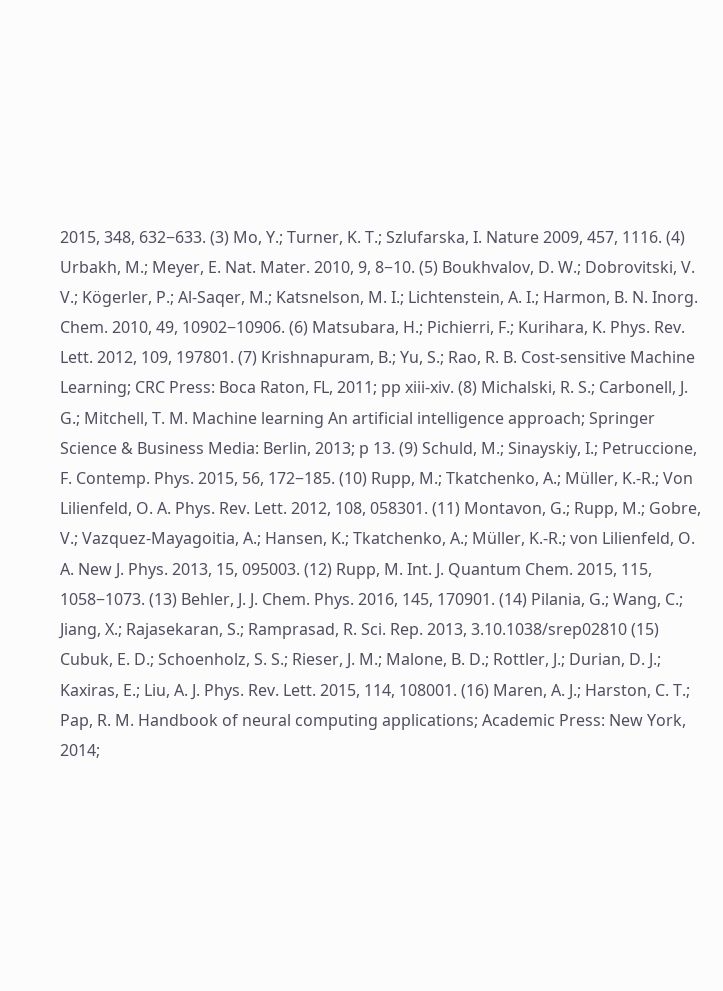2015, 348, 632−633. (3) Mo, Y.; Turner, K. T.; Szlufarska, I. Nature 2009, 457, 1116. (4) Urbakh, M.; Meyer, E. Nat. Mater. 2010, 9, 8−10. (5) Boukhvalov, D. W.; Dobrovitski, V. V.; Kögerler, P.; Al-Saqer, M.; Katsnelson, M. I.; Lichtenstein, A. I.; Harmon, B. N. Inorg. Chem. 2010, 49, 10902−10906. (6) Matsubara, H.; Pichierri, F.; Kurihara, K. Phys. Rev. Lett. 2012, 109, 197801. (7) Krishnapuram, B.; Yu, S.; Rao, R. B. Cost-sensitive Machine Learning; CRC Press: Boca Raton, FL, 2011; pp xiii-xiv. (8) Michalski, R. S.; Carbonell, J. G.; Mitchell, T. M. Machine learning An artificial intelligence approach; Springer Science & Business Media: Berlin, 2013; p 13. (9) Schuld, M.; Sinayskiy, I.; Petruccione, F. Contemp. Phys. 2015, 56, 172−185. (10) Rupp, M.; Tkatchenko, A.; Müller, K.-R.; Von Lilienfeld, O. A. Phys. Rev. Lett. 2012, 108, 058301. (11) Montavon, G.; Rupp, M.; Gobre, V.; Vazquez-Mayagoitia, A.; Hansen, K.; Tkatchenko, A.; Müller, K.-R.; von Lilienfeld, O. A. New J. Phys. 2013, 15, 095003. (12) Rupp, M. Int. J. Quantum Chem. 2015, 115, 1058−1073. (13) Behler, J. J. Chem. Phys. 2016, 145, 170901. (14) Pilania, G.; Wang, C.; Jiang, X.; Rajasekaran, S.; Ramprasad, R. Sci. Rep. 2013, 3.10.1038/srep02810 (15) Cubuk, E. D.; Schoenholz, S. S.; Rieser, J. M.; Malone, B. D.; Rottler, J.; Durian, D. J.; Kaxiras, E.; Liu, A. J. Phys. Rev. Lett. 2015, 114, 108001. (16) Maren, A. J.; Harston, C. T.; Pap, R. M. Handbook of neural computing applications; Academic Press: New York, 2014;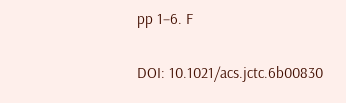pp 1−6. F

DOI: 10.1021/acs.jctc.6b00830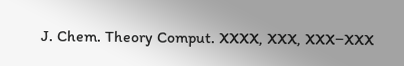J. Chem. Theory Comput. XXXX, XXX, XXX−XXX